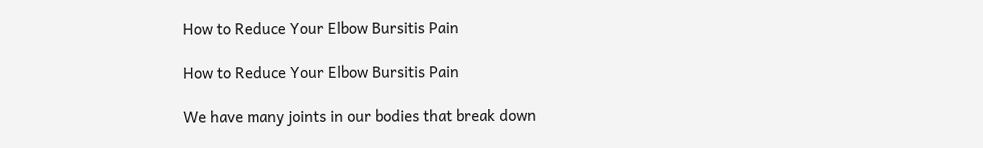How to Reduce Your Elbow Bursitis Pain

How to Reduce Your Elbow Bursitis Pain

We have many joints in our bodies that break down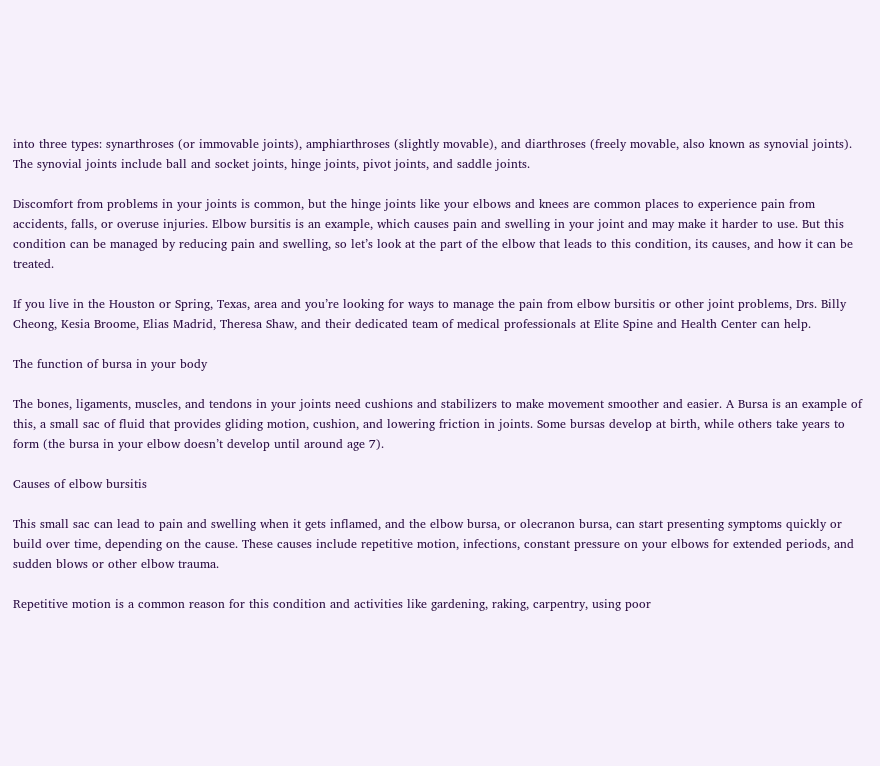into three types: synarthroses (or immovable joints), amphiarthroses (slightly movable), and diarthroses (freely movable, also known as synovial joints). The synovial joints include ball and socket joints, hinge joints, pivot joints, and saddle joints.

Discomfort from problems in your joints is common, but the hinge joints like your elbows and knees are common places to experience pain from accidents, falls, or overuse injuries. Elbow bursitis is an example, which causes pain and swelling in your joint and may make it harder to use. But this condition can be managed by reducing pain and swelling, so let’s look at the part of the elbow that leads to this condition, its causes, and how it can be treated.

If you live in the Houston or Spring, Texas, area and you’re looking for ways to manage the pain from elbow bursitis or other joint problems, Drs. Billy Cheong, Kesia Broome, Elias Madrid, Theresa Shaw, and their dedicated team of medical professionals at Elite Spine and Health Center can help.

The function of bursa in your body

The bones, ligaments, muscles, and tendons in your joints need cushions and stabilizers to make movement smoother and easier. A Bursa is an example of this, a small sac of fluid that provides gliding motion, cushion, and lowering friction in joints. Some bursas develop at birth, while others take years to form (the bursa in your elbow doesn’t develop until around age 7).

Causes of elbow bursitis

This small sac can lead to pain and swelling when it gets inflamed, and the elbow bursa, or olecranon bursa, can start presenting symptoms quickly or build over time, depending on the cause. These causes include repetitive motion, infections, constant pressure on your elbows for extended periods, and sudden blows or other elbow trauma.

Repetitive motion is a common reason for this condition and activities like gardening, raking, carpentry, using poor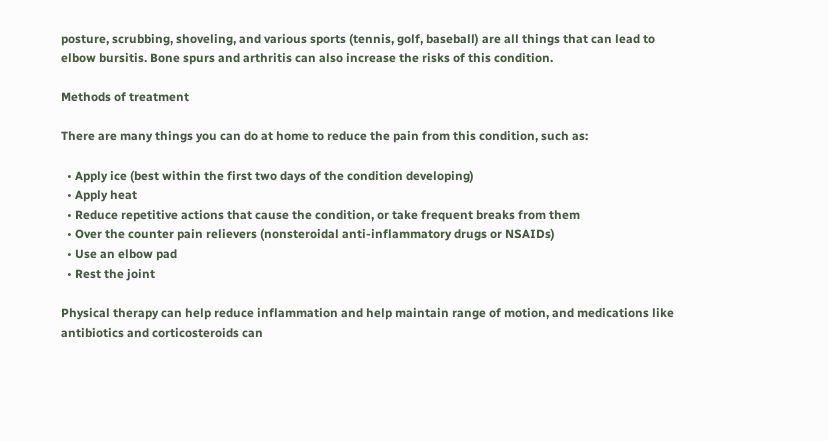posture, scrubbing, shoveling, and various sports (tennis, golf, baseball) are all things that can lead to elbow bursitis. Bone spurs and arthritis can also increase the risks of this condition.

Methods of treatment

There are many things you can do at home to reduce the pain from this condition, such as:

  • Apply ice (best within the first two days of the condition developing)
  • Apply heat
  • Reduce repetitive actions that cause the condition, or take frequent breaks from them
  • Over the counter pain relievers (nonsteroidal anti-inflammatory drugs or NSAIDs)
  • Use an elbow pad
  • Rest the joint

Physical therapy can help reduce inflammation and help maintain range of motion, and medications like antibiotics and corticosteroids can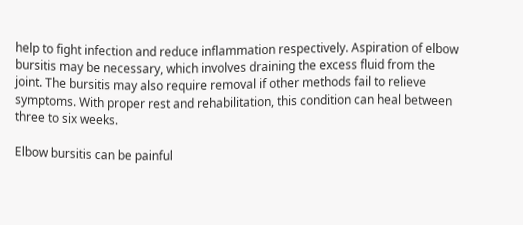help to fight infection and reduce inflammation respectively. Aspiration of elbow bursitis may be necessary, which involves draining the excess fluid from the joint. The bursitis may also require removal if other methods fail to relieve symptoms. With proper rest and rehabilitation, this condition can heal between three to six weeks.

Elbow bursitis can be painful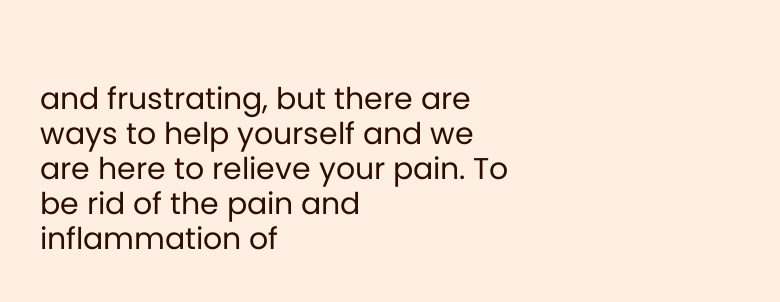and frustrating, but there are ways to help yourself and we are here to relieve your pain. To be rid of the pain and inflammation of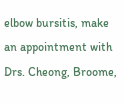elbow bursitis, make an appointment with Drs. Cheong, Broome,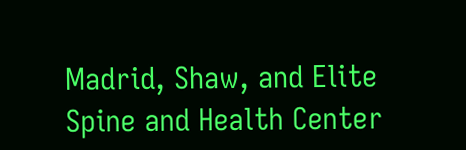Madrid, Shaw, and Elite Spine and Health Center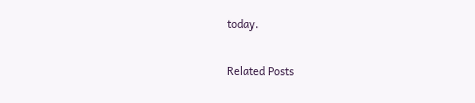today.

Related Posts